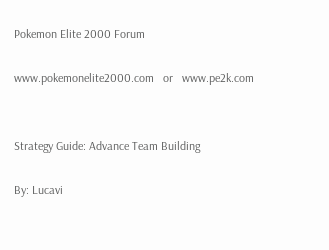Pokemon Elite 2000 Forum

www.pokemonelite2000.com   or   www.pe2k.com


Strategy Guide: Advance Team Building

By: Lucavi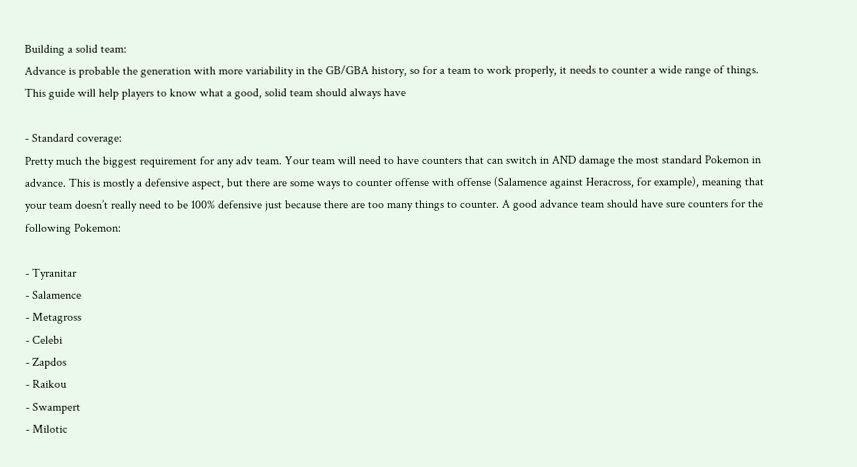Building a solid team:
Advance is probable the generation with more variability in the GB/GBA history, so for a team to work properly, it needs to counter a wide range of things. This guide will help players to know what a good, solid team should always have

- Standard coverage:
Pretty much the biggest requirement for any adv team. Your team will need to have counters that can switch in AND damage the most standard Pokemon in advance. This is mostly a defensive aspect, but there are some ways to counter offense with offense (Salamence against Heracross, for example), meaning that your team doesn’t really need to be 100% defensive just because there are too many things to counter. A good advance team should have sure counters for the following Pokemon:

- Tyranitar
- Salamence
- Metagross
- Celebi
- Zapdos
- Raikou
- Swampert
- Milotic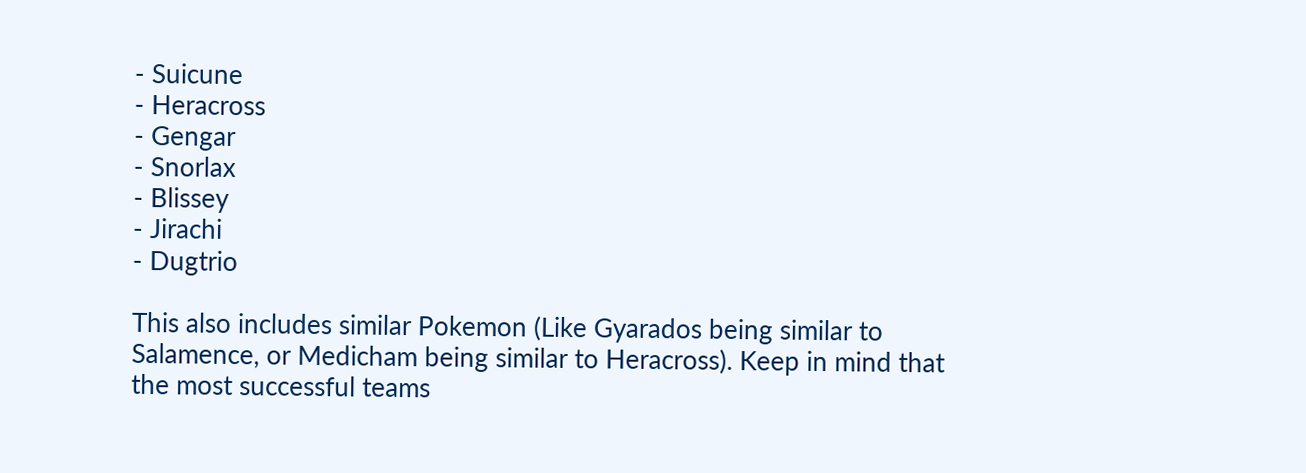- Suicune
- Heracross
- Gengar
- Snorlax
- Blissey
- Jirachi
- Dugtrio

This also includes similar Pokemon (Like Gyarados being similar to Salamence, or Medicham being similar to Heracross). Keep in mind that the most successful teams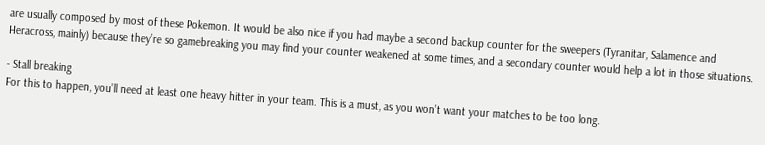are usually composed by most of these Pokemon. It would be also nice if you had maybe a second backup counter for the sweepers (Tyranitar, Salamence and Heracross, mainly) because they’re so gamebreaking you may find your counter weakened at some times, and a secondary counter would help a lot in those situations.

- Stall breaking
For this to happen, you’ll need at least one heavy hitter in your team. This is a must, as you won’t want your matches to be too long.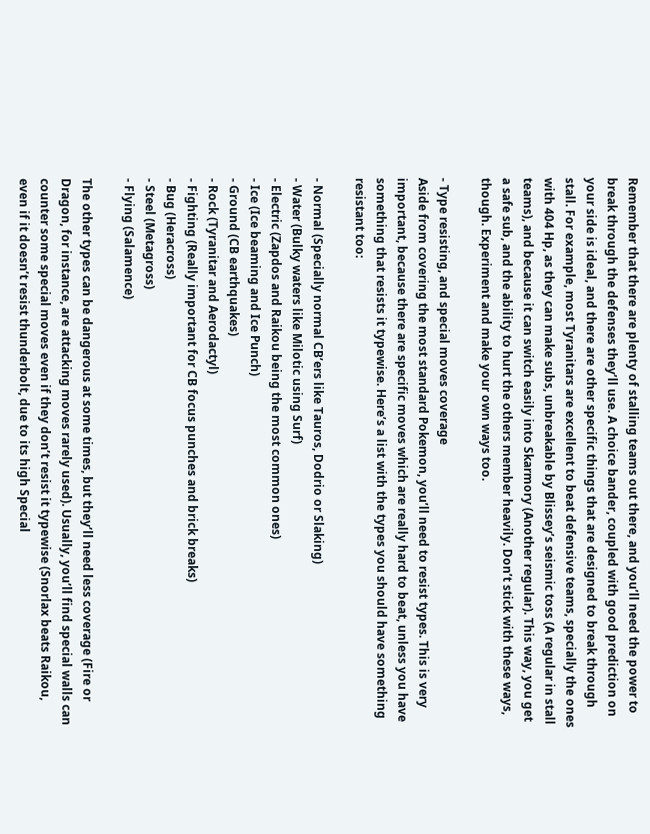Remember that there are plenty of stalling teams out there, and you’ll need the power to break through the defenses they’ll use. A choice bander, coupled with good prediction on your side is ideal, and there are other specific things that are designed to break through stall. For example, most Tyranitars are excellent to beat defensive teams, specially the ones with 404 Hp, as they can make subs, unbreakable by Blissey’s seismic toss (A regular in stall teams), and because it can switch easily into Skarmory (Another regular). This way, you get a safe sub, and the ability to hurt the others member heavily. Don’t stick with these ways, though. Experiment and make your own ways too.

- Type resisting, and special moves coverage
Aside from covering the most standard Pokemon, you’ll need to resist types. This is very important, because there are specific moves which are really hard to beat, unless you have something that resists it typewise. Here’s a list with the types you should have something resistant too:

- Normal (Specially normal CB’ers like Tauros, Dodrio or Slaking)
- Water (Bulky waters like Milotic using Surf)
- Electric (Zapdos and Raikou being the most common ones)
- Ice (Ice beaming and Ice Punch)
- Ground (CB earthquakes)
- Rock (Tyranitar and Aerodactyl)
- Fighting (Really important for CB focus punches and brick breaks)
- Bug (Heracross)
- Steel (Metagross)
- Flying (Salamence)

The other types can be dangerous at some times, but they’ll need less coverage (Fire or Dragon, for instance, are attacking moves rarely used). Usually, you’ll find special walls can counter some special moves even if they don’t resist it typewise (Snorlax beats Raikou, even if it doesn’t resist thunderbolt, due to its high Special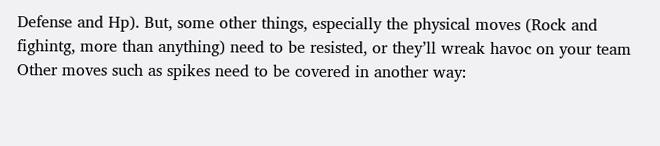Defense and Hp). But, some other things, especially the physical moves (Rock and fighintg, more than anything) need to be resisted, or they’ll wreak havoc on your team
Other moves such as spikes need to be covered in another way: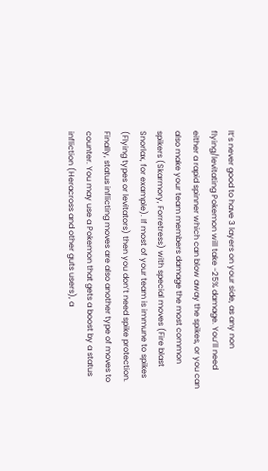It’s never good to have 3 layers on your side, as any non flying/levitating Pokemon will take -25% damage. You’ll need either a rapid spinner which can blow away the spikes, or you can also make your team members damage the most common spikers (Skarmory, Forretress) with special moves (Fire blast Snorlax, for example). If most of your team is immune to spikes (Flying types or levitators) then you don’t need spike protection.
Finally, status inflicting moves are also another type of moves to counter. You may use a Pokemon that gets a boost by a status infliction (Heracross and other guts users), a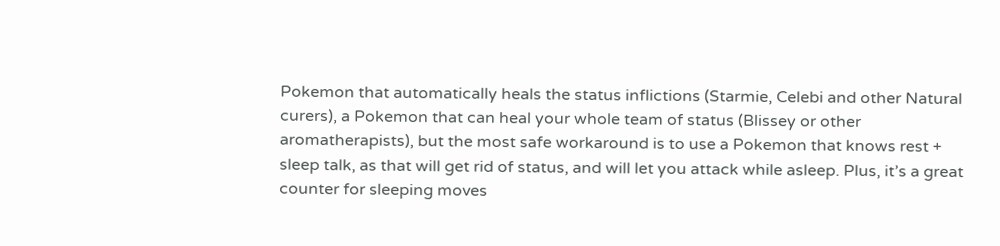Pokemon that automatically heals the status inflictions (Starmie, Celebi and other Natural curers), a Pokemon that can heal your whole team of status (Blissey or other aromatherapists), but the most safe workaround is to use a Pokemon that knows rest + sleep talk, as that will get rid of status, and will let you attack while asleep. Plus, it’s a great counter for sleeping moves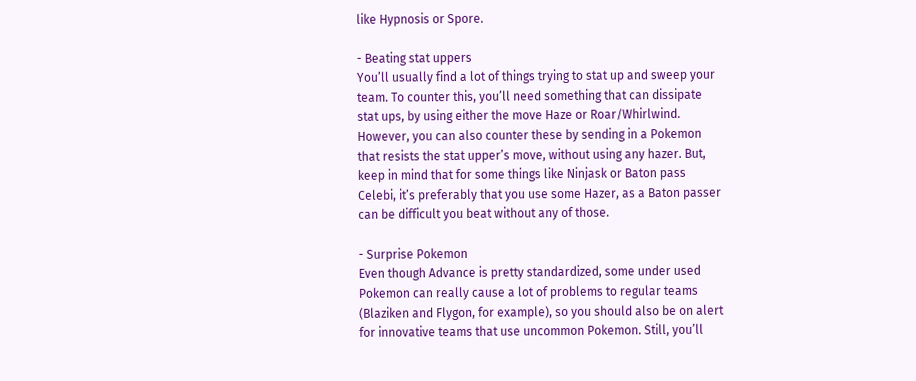like Hypnosis or Spore.

- Beating stat uppers
You’ll usually find a lot of things trying to stat up and sweep your team. To counter this, you’ll need something that can dissipate stat ups, by using either the move Haze or Roar/Whirlwind. However, you can also counter these by sending in a Pokemon that resists the stat upper’s move, without using any hazer. But, keep in mind that for some things like Ninjask or Baton pass Celebi, it’s preferably that you use some Hazer, as a Baton passer can be difficult you beat without any of those.

- Surprise Pokemon
Even though Advance is pretty standardized, some under used Pokemon can really cause a lot of problems to regular teams (Blaziken and Flygon, for example), so you should also be on alert for innovative teams that use uncommon Pokemon. Still, you’ll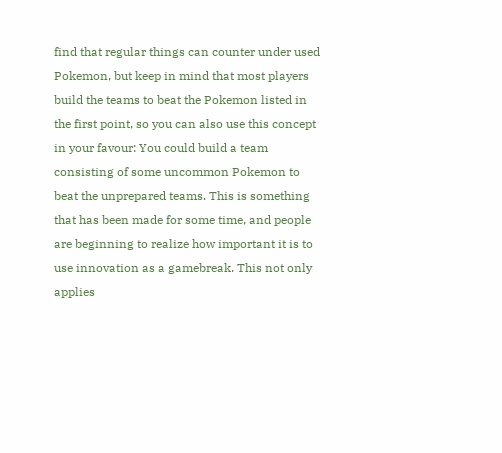find that regular things can counter under used Pokemon, but keep in mind that most players build the teams to beat the Pokemon listed in the first point, so you can also use this concept in your favour: You could build a team consisting of some uncommon Pokemon to beat the unprepared teams. This is something that has been made for some time, and people are beginning to realize how important it is to use innovation as a gamebreak. This not only applies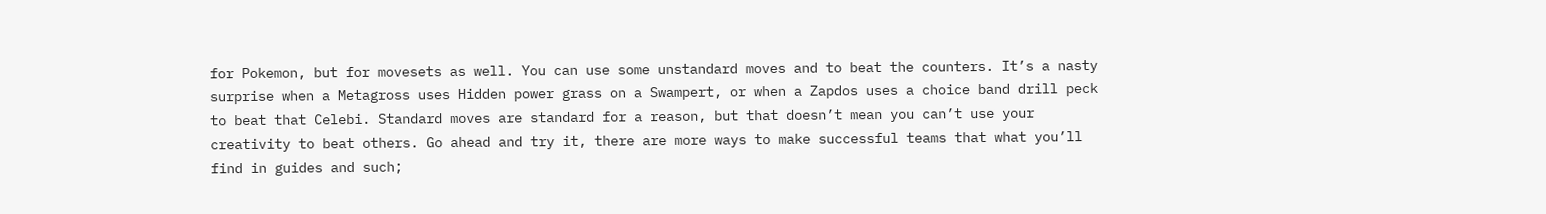for Pokemon, but for movesets as well. You can use some unstandard moves and to beat the counters. It’s a nasty surprise when a Metagross uses Hidden power grass on a Swampert, or when a Zapdos uses a choice band drill peck to beat that Celebi. Standard moves are standard for a reason, but that doesn’t mean you can’t use your creativity to beat others. Go ahead and try it, there are more ways to make successful teams that what you’ll find in guides and such;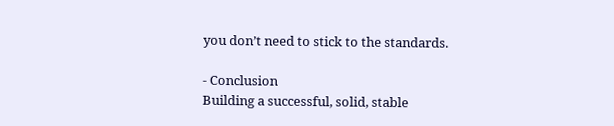you don’t need to stick to the standards.

- Conclusion
Building a successful, solid, stable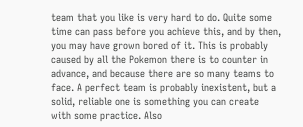team that you like is very hard to do. Quite some time can pass before you achieve this, and by then, you may have grown bored of it. This is probably caused by all the Pokemon there is to counter in advance, and because there are so many teams to face. A perfect team is probably inexistent, but a solid, reliable one is something you can create with some practice. Also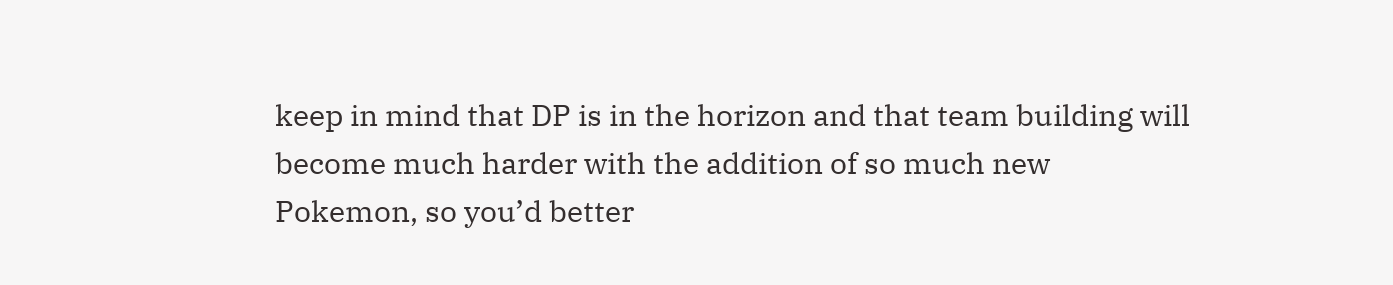keep in mind that DP is in the horizon and that team building will become much harder with the addition of so much new Pokemon, so you’d better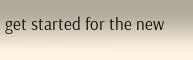get started for the new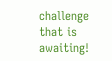challenge that is awaiting!